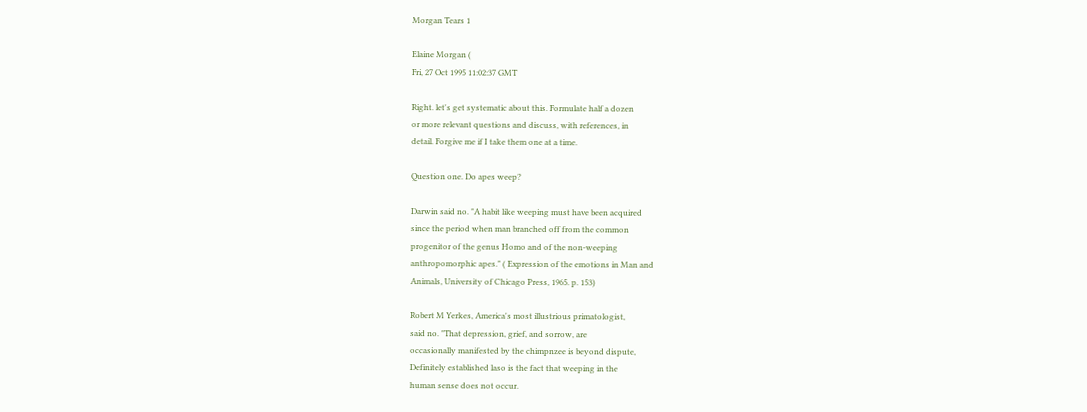Morgan Tears 1

Elaine Morgan (
Fri, 27 Oct 1995 11:02:37 GMT

Right. let's get systematic about this. Formulate half a dozen
or more relevant questions and discuss, with references, in
detail. Forgive me if I take them one at a time.

Question one. Do apes weep?

Darwin said no. "A habit like weeping must have been acquired
since the period when man branched off from the common
progenitor of the genus Homo and of the non-weeping
anthropomorphic apes." ( Expression of the emotions in Man and
Animals, University of Chicago Press, 1965. p. 153)

Robert M Yerkes, America's most illustrious primatologist,
said no. "That depression, grief, and sorrow, are
occasionally manifested by the chimpnzee is beyond dispute,
Definitely established laso is the fact that weeping in the
human sense does not occur.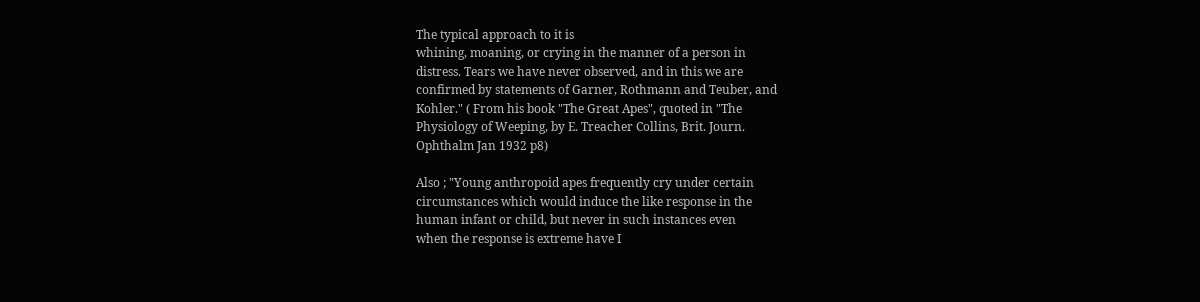The typical approach to it is
whining, moaning, or crying in the manner of a person in
distress. Tears we have never observed, and in this we are
confirmed by statements of Garner, Rothmann and Teuber, and
Kohler." ( From his book "The Great Apes", quoted in "The
Physiology of Weeping, by E. Treacher Collins, Brit. Journ.
Ophthalm Jan 1932 p8)

Also ; "Young anthropoid apes frequently cry under certain
circumstances which would induce the like response in the
human infant or child, but never in such instances even
when the response is extreme have I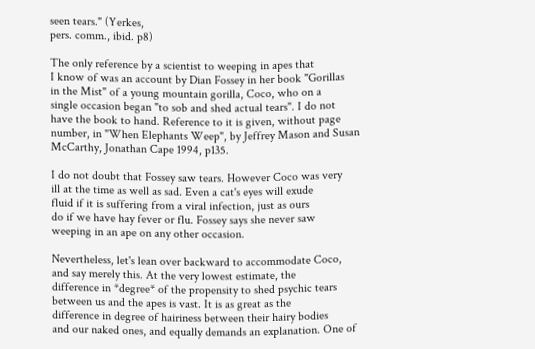seen tears." (Yerkes,
pers. comm., ibid. p8)

The only reference by a scientist to weeping in apes that
I know of was an account by Dian Fossey in her book "Gorillas
in the Mist" of a young mountain gorilla, Coco, who on a
single occasion began "to sob and shed actual tears". I do not
have the book to hand. Reference to it is given, without page
number, in "When Elephants Weep", by Jeffrey Mason and Susan
McCarthy, Jonathan Cape 1994, p135.

I do not doubt that Fossey saw tears. However Coco was very
ill at the time as well as sad. Even a cat's eyes will exude
fluid if it is suffering from a viral infection, just as ours
do if we have hay fever or flu. Fossey says she never saw
weeping in an ape on any other occasion.

Nevertheless, let's lean over backward to accommodate Coco,
and say merely this. At the very lowest estimate, the
difference in *degree* of the propensity to shed psychic tears
between us and the apes is vast. It is as great as the
difference in degree of hairiness between their hairy bodies
and our naked ones, and equally demands an explanation. One of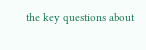the key questions about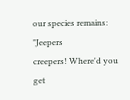our species remains: "Jeepers
creepers! Where'd you get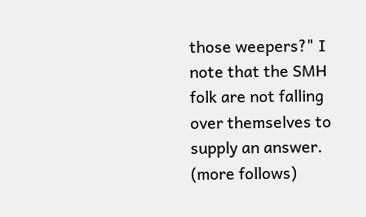those weepers?" I note that the SMH
folk are not falling over themselves to supply an answer.
(more follows)